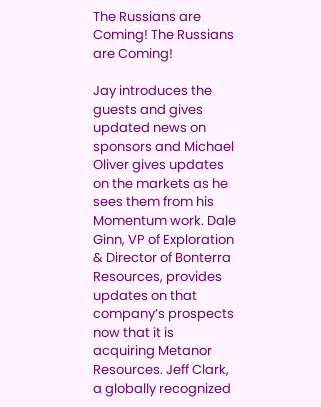The Russians are Coming! The Russians are Coming!

Jay introduces the guests and gives updated news on sponsors and Michael Oliver gives updates on the markets as he sees them from his Momentum work. Dale Ginn, VP of Exploration & Director of Bonterra Resources, provides updates on that company’s prospects now that it is acquiring Metanor Resources. Jeff Clark, a globally recognized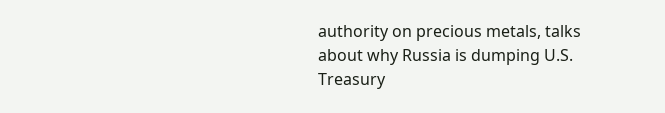authority on precious metals, talks about why Russia is dumping U.S. Treasury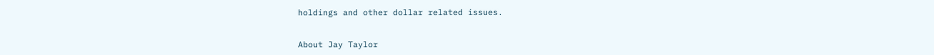holdings and other dollar related issues.


About Jay Taylor